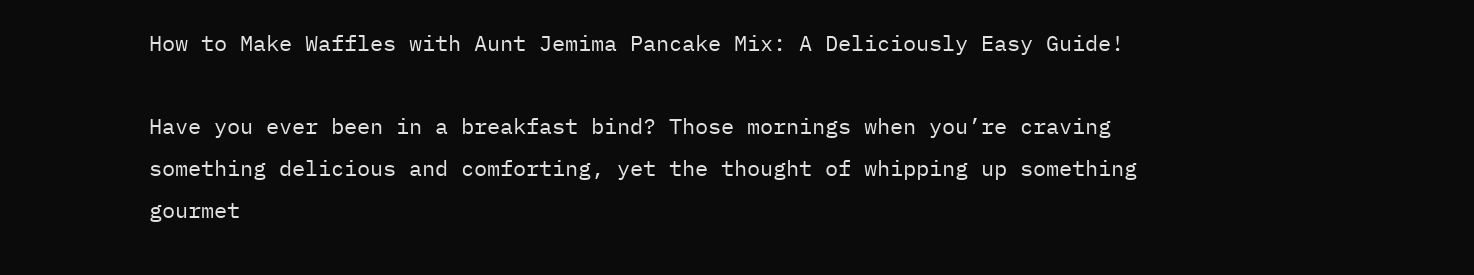How to Make Waffles with Aunt Jemima Pancake Mix: A Deliciously Easy Guide!

Have you ever been in a breakfast bind? Those mornings when you’re craving something delicious and comforting, yet the thought of whipping up something gourmet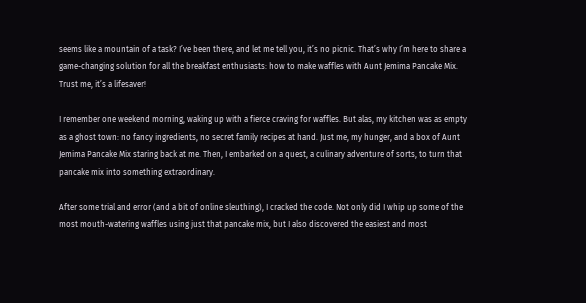seems like a mountain of a task? I’ve been there, and let me tell you, it’s no picnic. That’s why I’m here to share a game-changing solution for all the breakfast enthusiasts: how to make waffles with Aunt Jemima Pancake Mix. Trust me, it’s a lifesaver!

I remember one weekend morning, waking up with a fierce craving for waffles. But alas, my kitchen was as empty as a ghost town: no fancy ingredients, no secret family recipes at hand. Just me, my hunger, and a box of Aunt Jemima Pancake Mix staring back at me. Then, I embarked on a quest, a culinary adventure of sorts, to turn that pancake mix into something extraordinary.

After some trial and error (and a bit of online sleuthing), I cracked the code. Not only did I whip up some of the most mouth-watering waffles using just that pancake mix, but I also discovered the easiest and most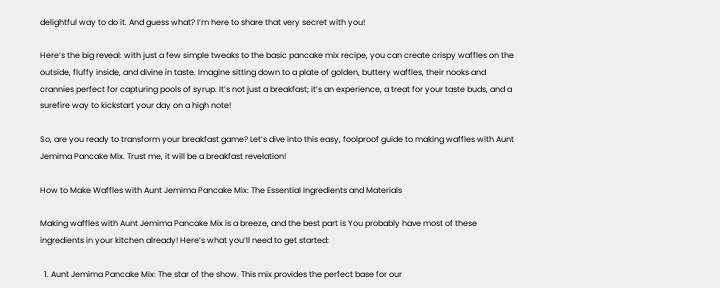delightful way to do it. And guess what? I’m here to share that very secret with you!

Here’s the big reveal: with just a few simple tweaks to the basic pancake mix recipe, you can create crispy waffles on the outside, fluffy inside, and divine in taste. Imagine sitting down to a plate of golden, buttery waffles, their nooks and crannies perfect for capturing pools of syrup. It’s not just a breakfast; it’s an experience, a treat for your taste buds, and a surefire way to kickstart your day on a high note!

So, are you ready to transform your breakfast game? Let’s dive into this easy, foolproof guide to making waffles with Aunt Jemima Pancake Mix. Trust me, it will be a breakfast revelation!

How to Make Waffles with Aunt Jemima Pancake Mix: The Essential Ingredients and Materials

Making waffles with Aunt Jemima Pancake Mix is a breeze, and the best part is You probably have most of these ingredients in your kitchen already! Here’s what you’ll need to get started:

  1. Aunt Jemima Pancake Mix: The star of the show. This mix provides the perfect base for our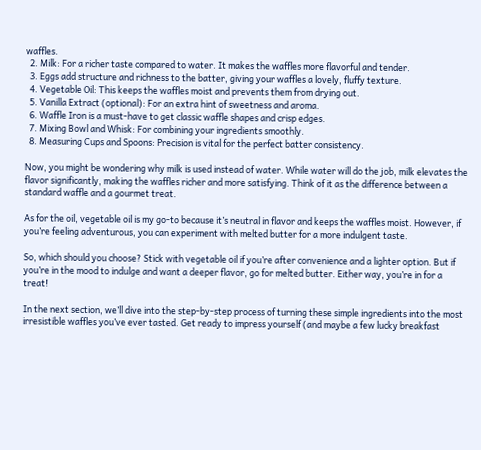waffles.
  2. Milk: For a richer taste compared to water. It makes the waffles more flavorful and tender.
  3. Eggs add structure and richness to the batter, giving your waffles a lovely, fluffy texture.
  4. Vegetable Oil: This keeps the waffles moist and prevents them from drying out.
  5. Vanilla Extract (optional): For an extra hint of sweetness and aroma.
  6. Waffle Iron is a must-have to get classic waffle shapes and crisp edges.
  7. Mixing Bowl and Whisk: For combining your ingredients smoothly.
  8. Measuring Cups and Spoons: Precision is vital for the perfect batter consistency.

Now, you might be wondering why milk is used instead of water. While water will do the job, milk elevates the flavor significantly, making the waffles richer and more satisfying. Think of it as the difference between a standard waffle and a gourmet treat.

As for the oil, vegetable oil is my go-to because it’s neutral in flavor and keeps the waffles moist. However, if you’re feeling adventurous, you can experiment with melted butter for a more indulgent taste.

So, which should you choose? Stick with vegetable oil if you’re after convenience and a lighter option. But if you’re in the mood to indulge and want a deeper flavor, go for melted butter. Either way, you’re in for a treat!

In the next section, we’ll dive into the step-by-step process of turning these simple ingredients into the most irresistible waffles you’ve ever tasted. Get ready to impress yourself (and maybe a few lucky breakfast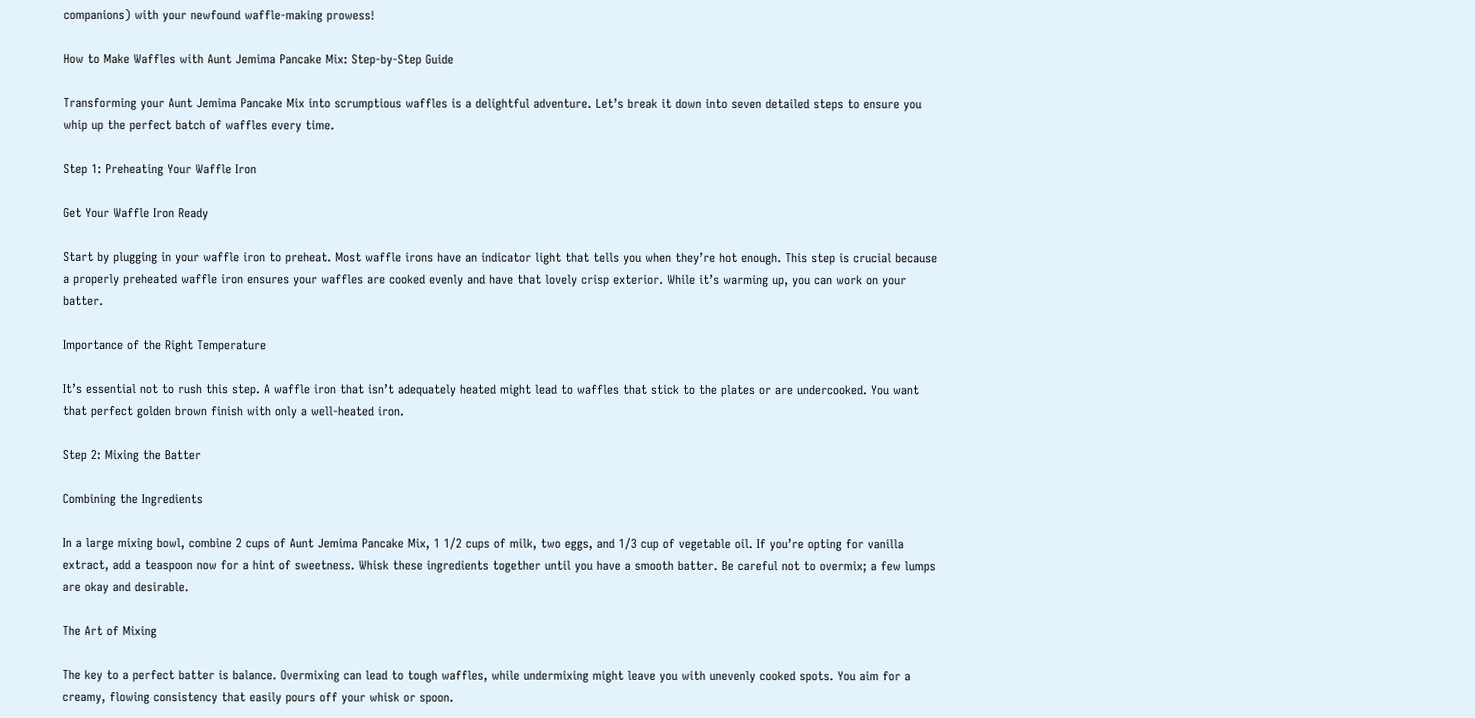companions) with your newfound waffle-making prowess!

How to Make Waffles with Aunt Jemima Pancake Mix: Step-by-Step Guide

Transforming your Aunt Jemima Pancake Mix into scrumptious waffles is a delightful adventure. Let’s break it down into seven detailed steps to ensure you whip up the perfect batch of waffles every time.

Step 1: Preheating Your Waffle Iron

Get Your Waffle Iron Ready

Start by plugging in your waffle iron to preheat. Most waffle irons have an indicator light that tells you when they’re hot enough. This step is crucial because a properly preheated waffle iron ensures your waffles are cooked evenly and have that lovely crisp exterior. While it’s warming up, you can work on your batter.

Importance of the Right Temperature

It’s essential not to rush this step. A waffle iron that isn’t adequately heated might lead to waffles that stick to the plates or are undercooked. You want that perfect golden brown finish with only a well-heated iron.

Step 2: Mixing the Batter

Combining the Ingredients

In a large mixing bowl, combine 2 cups of Aunt Jemima Pancake Mix, 1 1/2 cups of milk, two eggs, and 1/3 cup of vegetable oil. If you’re opting for vanilla extract, add a teaspoon now for a hint of sweetness. Whisk these ingredients together until you have a smooth batter. Be careful not to overmix; a few lumps are okay and desirable.

The Art of Mixing

The key to a perfect batter is balance. Overmixing can lead to tough waffles, while undermixing might leave you with unevenly cooked spots. You aim for a creamy, flowing consistency that easily pours off your whisk or spoon.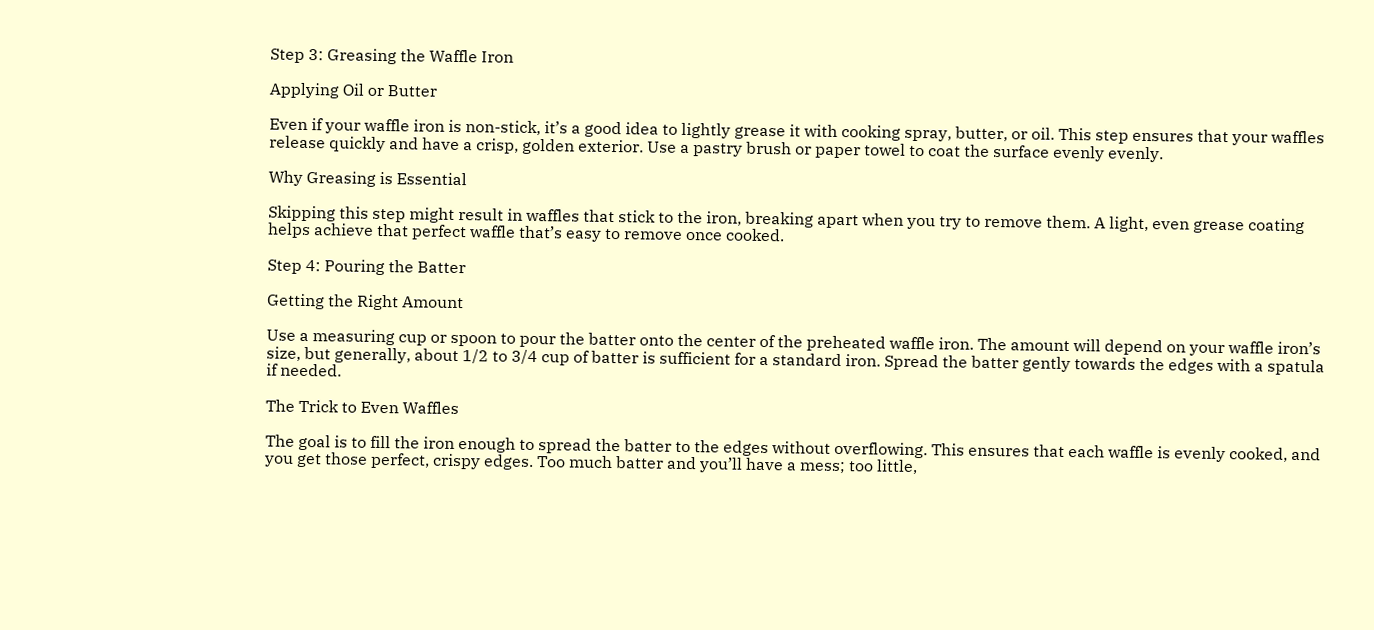Step 3: Greasing the Waffle Iron

Applying Oil or Butter

Even if your waffle iron is non-stick, it’s a good idea to lightly grease it with cooking spray, butter, or oil. This step ensures that your waffles release quickly and have a crisp, golden exterior. Use a pastry brush or paper towel to coat the surface evenly evenly.

Why Greasing is Essential

Skipping this step might result in waffles that stick to the iron, breaking apart when you try to remove them. A light, even grease coating helps achieve that perfect waffle that’s easy to remove once cooked.

Step 4: Pouring the Batter

Getting the Right Amount

Use a measuring cup or spoon to pour the batter onto the center of the preheated waffle iron. The amount will depend on your waffle iron’s size, but generally, about 1/2 to 3/4 cup of batter is sufficient for a standard iron. Spread the batter gently towards the edges with a spatula if needed.

The Trick to Even Waffles

The goal is to fill the iron enough to spread the batter to the edges without overflowing. This ensures that each waffle is evenly cooked, and you get those perfect, crispy edges. Too much batter and you’ll have a mess; too little,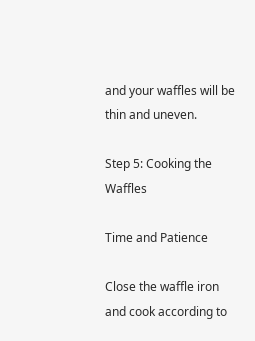and your waffles will be thin and uneven.

Step 5: Cooking the Waffles

Time and Patience

Close the waffle iron and cook according to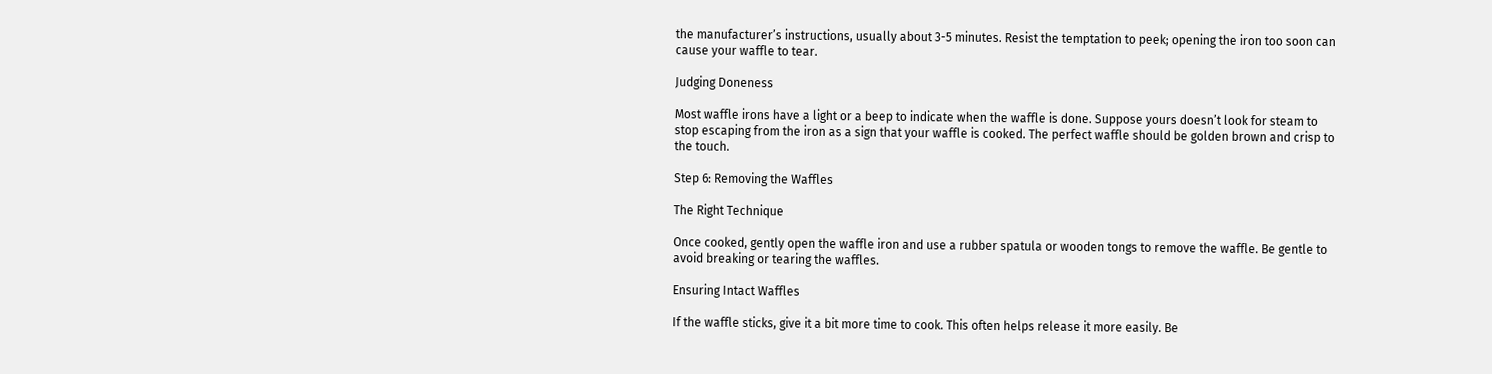the manufacturer’s instructions, usually about 3-5 minutes. Resist the temptation to peek; opening the iron too soon can cause your waffle to tear.

Judging Doneness

Most waffle irons have a light or a beep to indicate when the waffle is done. Suppose yours doesn’t look for steam to stop escaping from the iron as a sign that your waffle is cooked. The perfect waffle should be golden brown and crisp to the touch.

Step 6: Removing the Waffles

The Right Technique

Once cooked, gently open the waffle iron and use a rubber spatula or wooden tongs to remove the waffle. Be gentle to avoid breaking or tearing the waffles.

Ensuring Intact Waffles

If the waffle sticks, give it a bit more time to cook. This often helps release it more easily. Be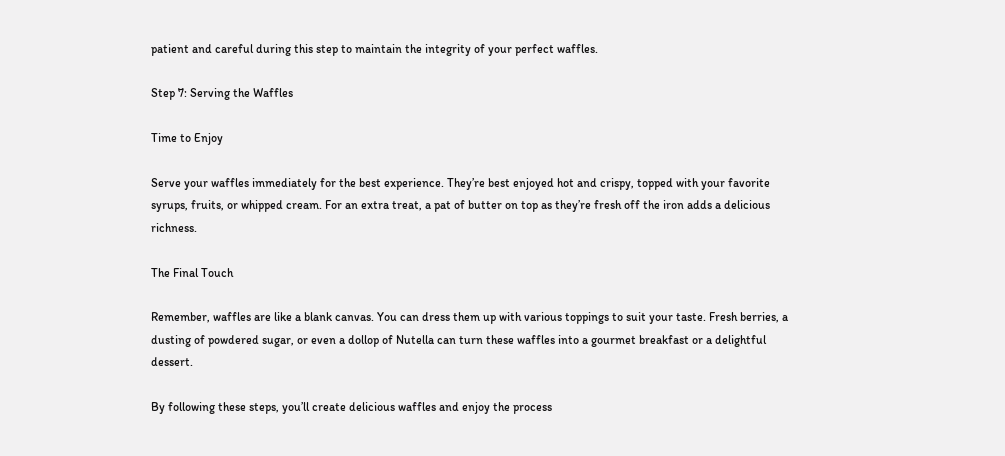patient and careful during this step to maintain the integrity of your perfect waffles.

Step 7: Serving the Waffles

Time to Enjoy

Serve your waffles immediately for the best experience. They’re best enjoyed hot and crispy, topped with your favorite syrups, fruits, or whipped cream. For an extra treat, a pat of butter on top as they’re fresh off the iron adds a delicious richness.

The Final Touch

Remember, waffles are like a blank canvas. You can dress them up with various toppings to suit your taste. Fresh berries, a dusting of powdered sugar, or even a dollop of Nutella can turn these waffles into a gourmet breakfast or a delightful dessert.

By following these steps, you’ll create delicious waffles and enjoy the process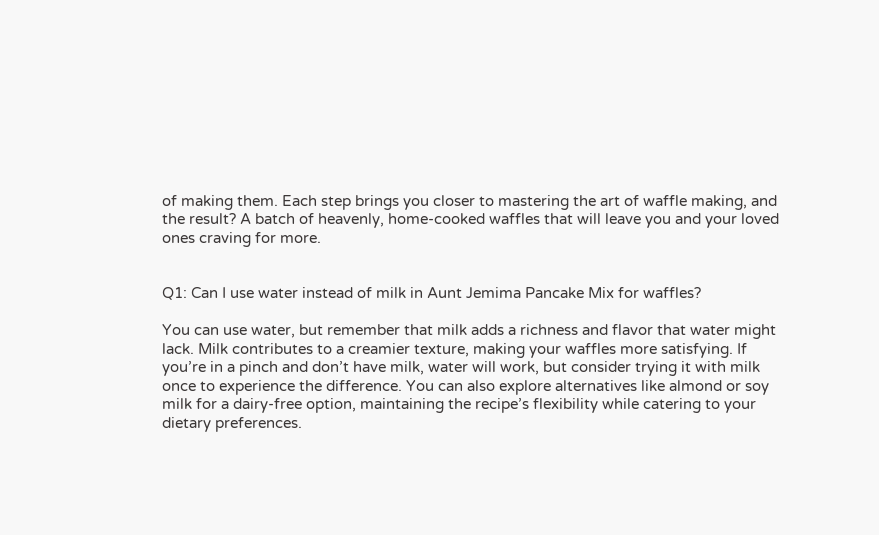of making them. Each step brings you closer to mastering the art of waffle making, and the result? A batch of heavenly, home-cooked waffles that will leave you and your loved ones craving for more.


Q1: Can I use water instead of milk in Aunt Jemima Pancake Mix for waffles?

You can use water, but remember that milk adds a richness and flavor that water might lack. Milk contributes to a creamier texture, making your waffles more satisfying. If you’re in a pinch and don’t have milk, water will work, but consider trying it with milk once to experience the difference. You can also explore alternatives like almond or soy milk for a dairy-free option, maintaining the recipe’s flexibility while catering to your dietary preferences.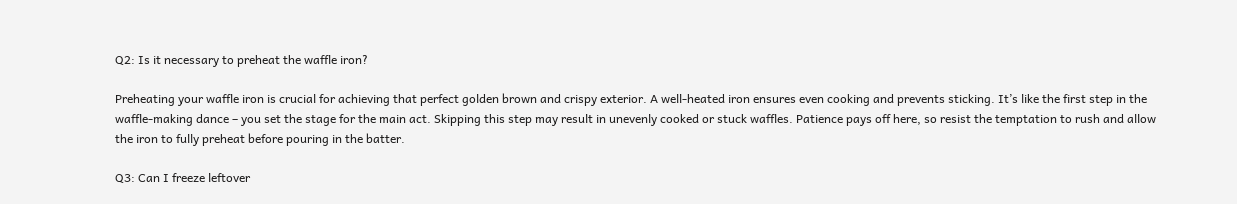Q2: Is it necessary to preheat the waffle iron?

Preheating your waffle iron is crucial for achieving that perfect golden brown and crispy exterior. A well-heated iron ensures even cooking and prevents sticking. It’s like the first step in the waffle-making dance – you set the stage for the main act. Skipping this step may result in unevenly cooked or stuck waffles. Patience pays off here, so resist the temptation to rush and allow the iron to fully preheat before pouring in the batter.

Q3: Can I freeze leftover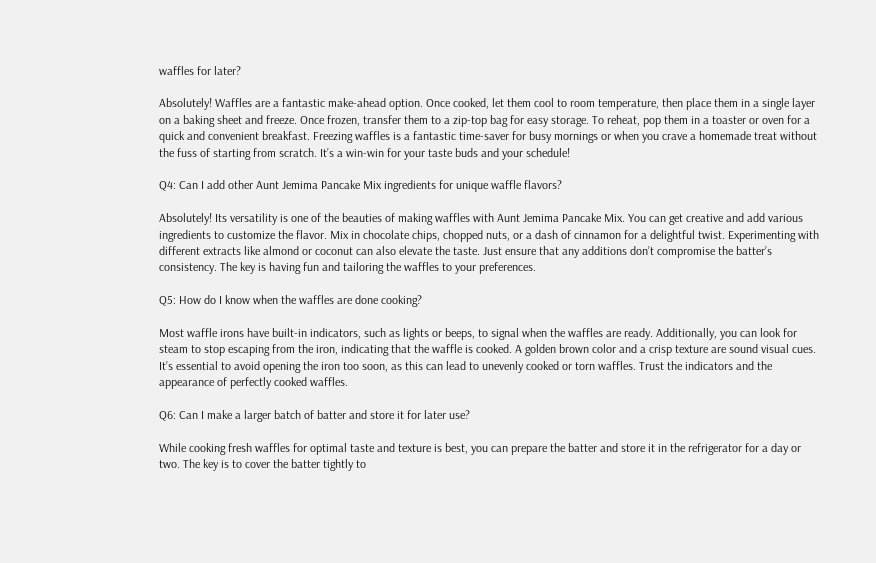waffles for later?

Absolutely! Waffles are a fantastic make-ahead option. Once cooked, let them cool to room temperature, then place them in a single layer on a baking sheet and freeze. Once frozen, transfer them to a zip-top bag for easy storage. To reheat, pop them in a toaster or oven for a quick and convenient breakfast. Freezing waffles is a fantastic time-saver for busy mornings or when you crave a homemade treat without the fuss of starting from scratch. It’s a win-win for your taste buds and your schedule!

Q4: Can I add other Aunt Jemima Pancake Mix ingredients for unique waffle flavors?

Absolutely! Its versatility is one of the beauties of making waffles with Aunt Jemima Pancake Mix. You can get creative and add various ingredients to customize the flavor. Mix in chocolate chips, chopped nuts, or a dash of cinnamon for a delightful twist. Experimenting with different extracts like almond or coconut can also elevate the taste. Just ensure that any additions don’t compromise the batter’s consistency. The key is having fun and tailoring the waffles to your preferences.

Q5: How do I know when the waffles are done cooking?

Most waffle irons have built-in indicators, such as lights or beeps, to signal when the waffles are ready. Additionally, you can look for steam to stop escaping from the iron, indicating that the waffle is cooked. A golden brown color and a crisp texture are sound visual cues. It’s essential to avoid opening the iron too soon, as this can lead to unevenly cooked or torn waffles. Trust the indicators and the appearance of perfectly cooked waffles.

Q6: Can I make a larger batch of batter and store it for later use?

While cooking fresh waffles for optimal taste and texture is best, you can prepare the batter and store it in the refrigerator for a day or two. The key is to cover the batter tightly to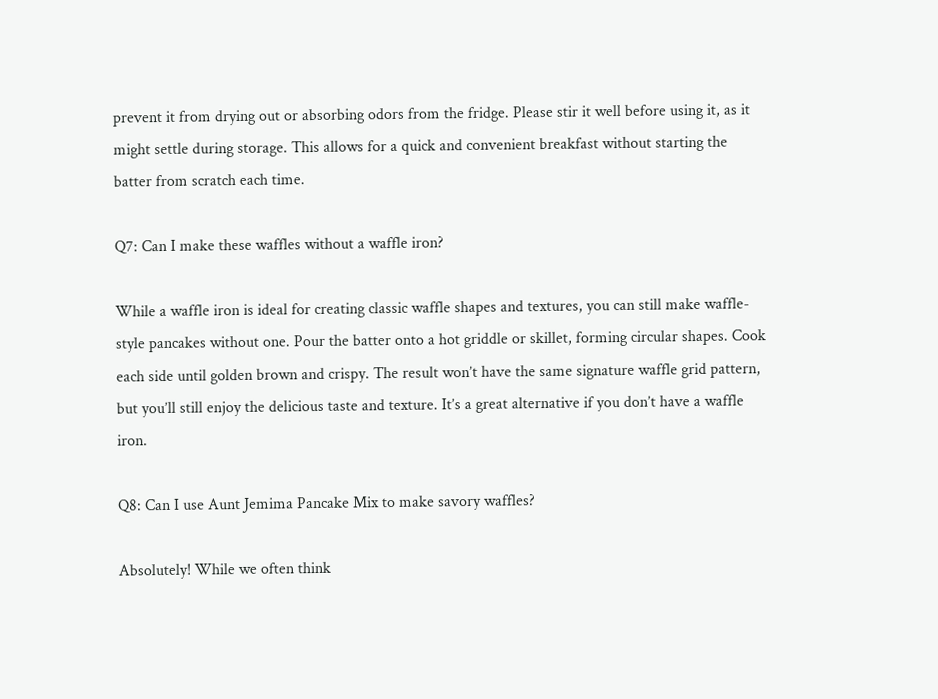prevent it from drying out or absorbing odors from the fridge. Please stir it well before using it, as it might settle during storage. This allows for a quick and convenient breakfast without starting the batter from scratch each time.

Q7: Can I make these waffles without a waffle iron?

While a waffle iron is ideal for creating classic waffle shapes and textures, you can still make waffle-style pancakes without one. Pour the batter onto a hot griddle or skillet, forming circular shapes. Cook each side until golden brown and crispy. The result won’t have the same signature waffle grid pattern, but you’ll still enjoy the delicious taste and texture. It’s a great alternative if you don’t have a waffle iron.

Q8: Can I use Aunt Jemima Pancake Mix to make savory waffles?

Absolutely! While we often think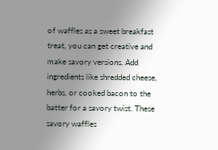of waffles as a sweet breakfast treat, you can get creative and make savory versions. Add ingredients like shredded cheese, herbs, or cooked bacon to the batter for a savory twist. These savory waffles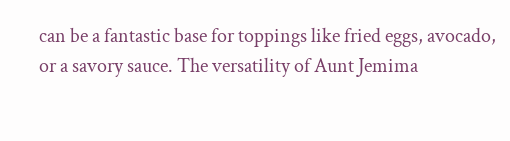can be a fantastic base for toppings like fried eggs, avocado, or a savory sauce. The versatility of Aunt Jemima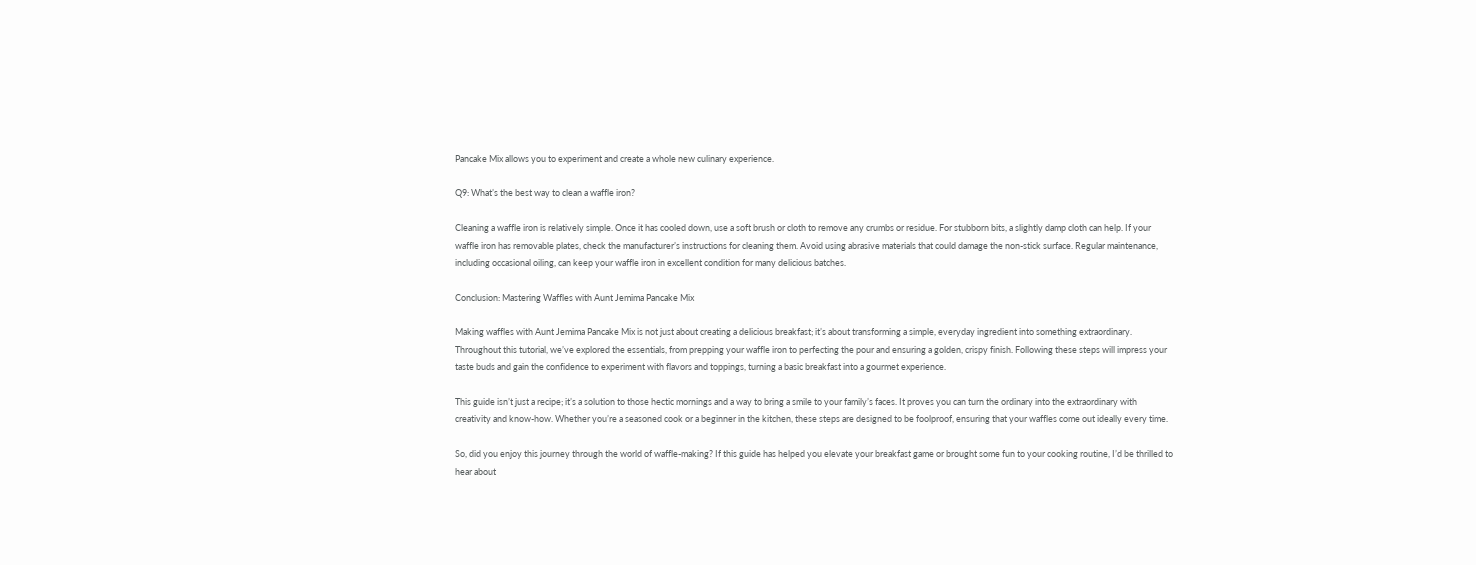Pancake Mix allows you to experiment and create a whole new culinary experience.

Q9: What’s the best way to clean a waffle iron?

Cleaning a waffle iron is relatively simple. Once it has cooled down, use a soft brush or cloth to remove any crumbs or residue. For stubborn bits, a slightly damp cloth can help. If your waffle iron has removable plates, check the manufacturer’s instructions for cleaning them. Avoid using abrasive materials that could damage the non-stick surface. Regular maintenance, including occasional oiling, can keep your waffle iron in excellent condition for many delicious batches.

Conclusion: Mastering Waffles with Aunt Jemima Pancake Mix

Making waffles with Aunt Jemima Pancake Mix is not just about creating a delicious breakfast; it’s about transforming a simple, everyday ingredient into something extraordinary. Throughout this tutorial, we’ve explored the essentials, from prepping your waffle iron to perfecting the pour and ensuring a golden, crispy finish. Following these steps will impress your taste buds and gain the confidence to experiment with flavors and toppings, turning a basic breakfast into a gourmet experience.

This guide isn’t just a recipe; it’s a solution to those hectic mornings and a way to bring a smile to your family’s faces. It proves you can turn the ordinary into the extraordinary with creativity and know-how. Whether you’re a seasoned cook or a beginner in the kitchen, these steps are designed to be foolproof, ensuring that your waffles come out ideally every time.

So, did you enjoy this journey through the world of waffle-making? If this guide has helped you elevate your breakfast game or brought some fun to your cooking routine, I’d be thrilled to hear about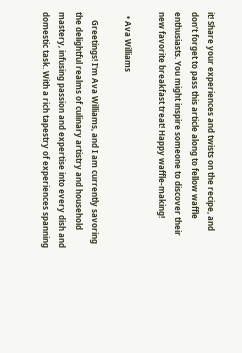it! Share your experiences and twists on the recipe, and don’t forget to pass this article along to fellow waffle enthusiasts. You might inspire someone to discover their new favorite breakfast treat! Happy waffle-making!

  • Ava Williams

    Greetings! I'm Ava Williams, and I am currently savoring the delightful realms of culinary artistry and household mastery, infusing passion and expertise into every dish and domestic task. With a rich tapestry of experiences spanning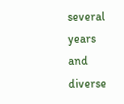several years and diverse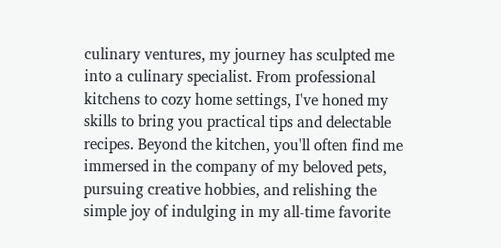culinary ventures, my journey has sculpted me into a culinary specialist. From professional kitchens to cozy home settings, I've honed my skills to bring you practical tips and delectable recipes. Beyond the kitchen, you'll often find me immersed in the company of my beloved pets, pursuing creative hobbies, and relishing the simple joy of indulging in my all-time favorite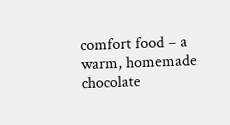comfort food – a warm, homemade chocolate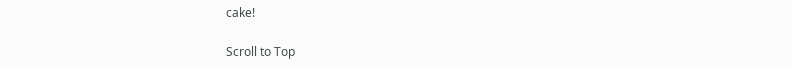cake!

Scroll to Top